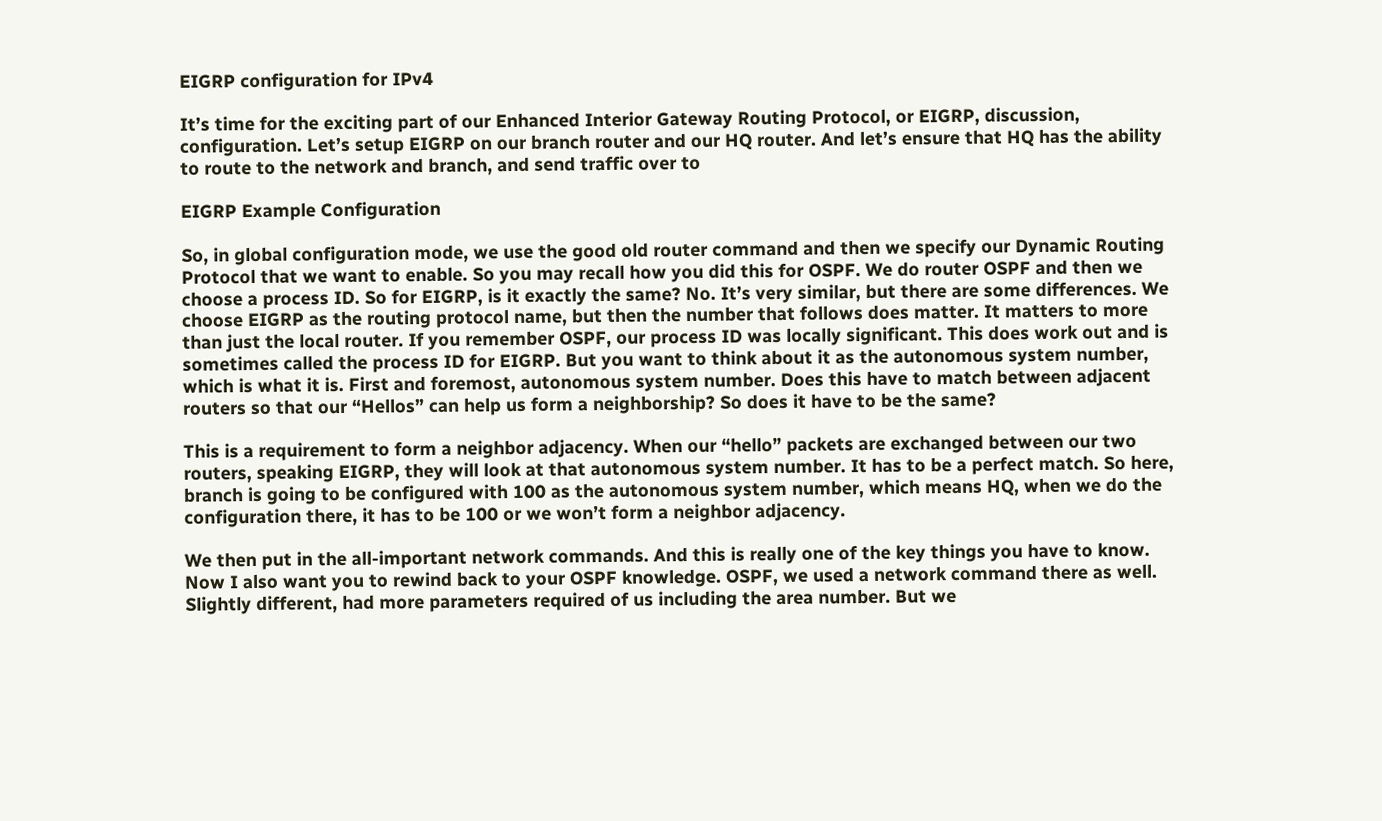EIGRP configuration for IPv4

It’s time for the exciting part of our Enhanced Interior Gateway Routing Protocol, or EIGRP, discussion, configuration. Let’s setup EIGRP on our branch router and our HQ router. And let’s ensure that HQ has the ability to route to the network and branch, and send traffic over to

EIGRP Example Configuration

So, in global configuration mode, we use the good old router command and then we specify our Dynamic Routing Protocol that we want to enable. So you may recall how you did this for OSPF. We do router OSPF and then we choose a process ID. So for EIGRP, is it exactly the same? No. It’s very similar, but there are some differences. We choose EIGRP as the routing protocol name, but then the number that follows does matter. It matters to more than just the local router. If you remember OSPF, our process ID was locally significant. This does work out and is sometimes called the process ID for EIGRP. But you want to think about it as the autonomous system number, which is what it is. First and foremost, autonomous system number. Does this have to match between adjacent routers so that our “Hellos” can help us form a neighborship? So does it have to be the same?

This is a requirement to form a neighbor adjacency. When our “hello” packets are exchanged between our two routers, speaking EIGRP, they will look at that autonomous system number. It has to be a perfect match. So here, branch is going to be configured with 100 as the autonomous system number, which means HQ, when we do the configuration there, it has to be 100 or we won’t form a neighbor adjacency.

We then put in the all-important network commands. And this is really one of the key things you have to know. Now I also want you to rewind back to your OSPF knowledge. OSPF, we used a network command there as well. Slightly different, had more parameters required of us including the area number. But we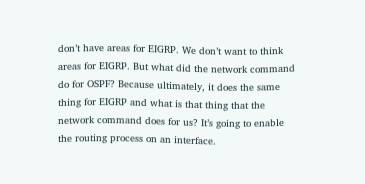don’t have areas for EIGRP. We don’t want to think areas for EIGRP. But what did the network command do for OSPF? Because ultimately, it does the same thing for EIGRP and what is that thing that the network command does for us? It’s going to enable the routing process on an interface.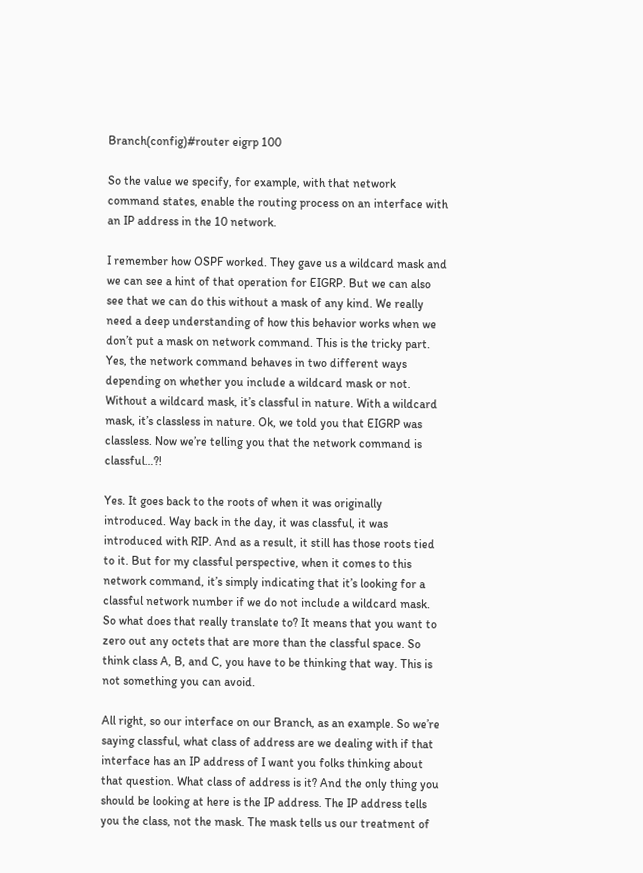Branch(config)#router eigrp 100

So the value we specify, for example, with that network command states, enable the routing process on an interface with an IP address in the 10 network.

I remember how OSPF worked. They gave us a wildcard mask and we can see a hint of that operation for EIGRP. But we can also see that we can do this without a mask of any kind. We really need a deep understanding of how this behavior works when we don’t put a mask on network command. This is the tricky part. Yes, the network command behaves in two different ways depending on whether you include a wildcard mask or not. Without a wildcard mask, it’s classful in nature. With a wildcard mask, it’s classless in nature. Ok, we told you that EIGRP was classless. Now we’re telling you that the network command is classful…?!

Yes. It goes back to the roots of when it was originally introduced. Way back in the day, it was classful, it was introduced with RIP. And as a result, it still has those roots tied to it. But for my classful perspective, when it comes to this network command, it’s simply indicating that it’s looking for a classful network number if we do not include a wildcard mask. So what does that really translate to? It means that you want to zero out any octets that are more than the classful space. So think class A, B, and C, you have to be thinking that way. This is not something you can avoid.

All right, so our interface on our Branch, as an example. So we’re saying classful, what class of address are we dealing with if that interface has an IP address of I want you folks thinking about that question. What class of address is it? And the only thing you should be looking at here is the IP address. The IP address tells you the class, not the mask. The mask tells us our treatment of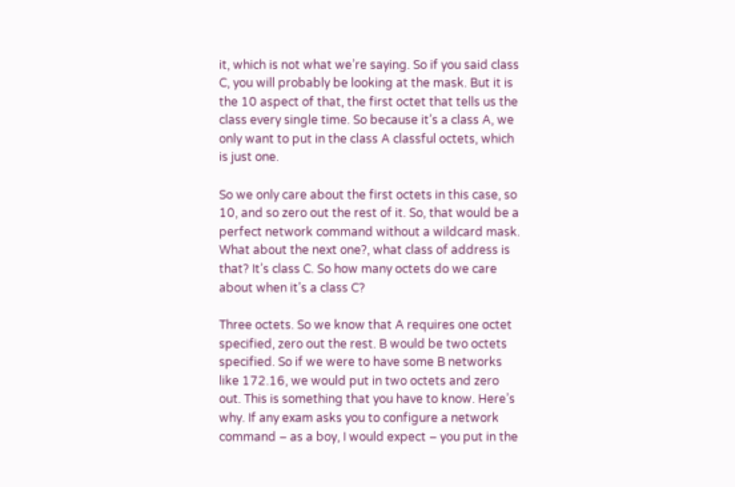it, which is not what we’re saying. So if you said class C, you will probably be looking at the mask. But it is the 10 aspect of that, the first octet that tells us the class every single time. So because it’s a class A, we only want to put in the class A classful octets, which is just one.

So we only care about the first octets in this case, so 10, and so zero out the rest of it. So, that would be a perfect network command without a wildcard mask. What about the next one?, what class of address is that? It’s class C. So how many octets do we care about when it’s a class C?

Three octets. So we know that A requires one octet specified, zero out the rest. B would be two octets specified. So if we were to have some B networks like 172.16, we would put in two octets and zero out. This is something that you have to know. Here’s why. If any exam asks you to configure a network command – as a boy, I would expect – you put in the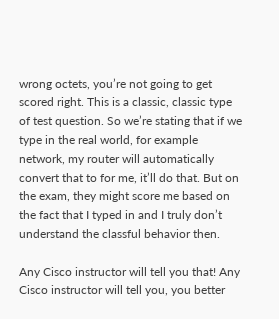wrong octets, you’re not going to get scored right. This is a classic, classic type of test question. So we’re stating that if we type in the real world, for example network, my router will automatically convert that to for me, it’ll do that. But on the exam, they might score me based on the fact that I typed in and I truly don’t understand the classful behavior then.

Any Cisco instructor will tell you that! Any Cisco instructor will tell you, you better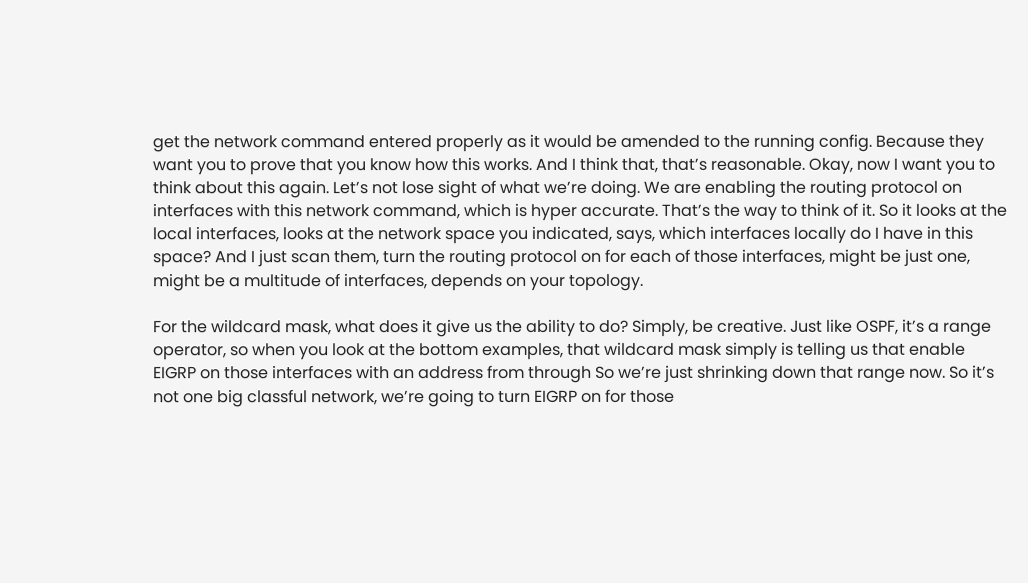get the network command entered properly as it would be amended to the running config. Because they want you to prove that you know how this works. And I think that, that’s reasonable. Okay, now I want you to think about this again. Let’s not lose sight of what we’re doing. We are enabling the routing protocol on interfaces with this network command, which is hyper accurate. That’s the way to think of it. So it looks at the local interfaces, looks at the network space you indicated, says, which interfaces locally do I have in this space? And I just scan them, turn the routing protocol on for each of those interfaces, might be just one, might be a multitude of interfaces, depends on your topology.

For the wildcard mask, what does it give us the ability to do? Simply, be creative. Just like OSPF, it’s a range operator, so when you look at the bottom examples, that wildcard mask simply is telling us that enable EIGRP on those interfaces with an address from through So we’re just shrinking down that range now. So it’s not one big classful network, we’re going to turn EIGRP on for those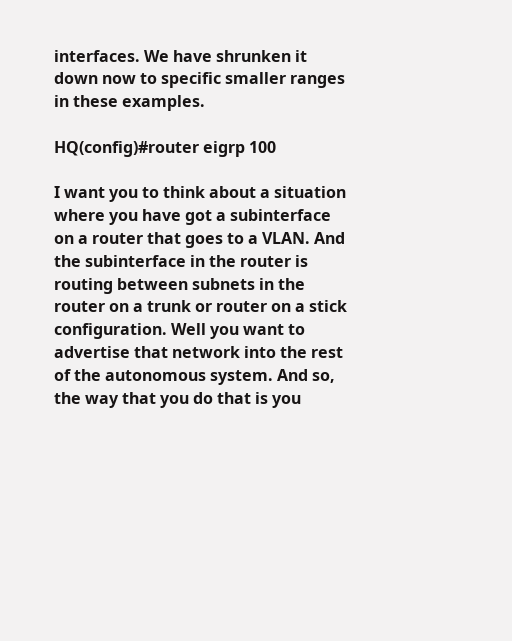interfaces. We have shrunken it down now to specific smaller ranges in these examples.

HQ(config)#router eigrp 100

I want you to think about a situation where you have got a subinterface on a router that goes to a VLAN. And the subinterface in the router is routing between subnets in the router on a trunk or router on a stick configuration. Well you want to advertise that network into the rest of the autonomous system. And so, the way that you do that is you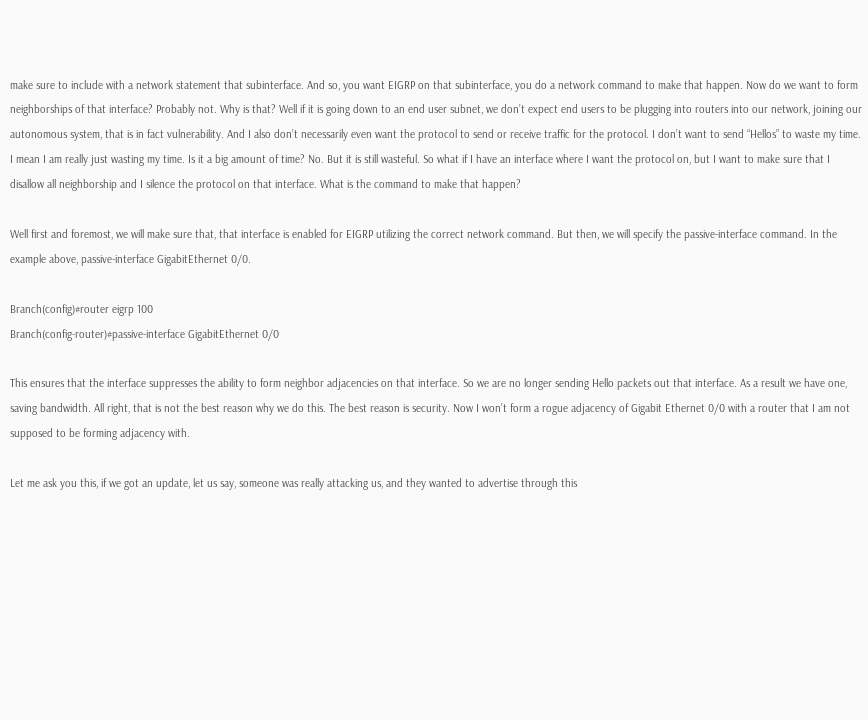make sure to include with a network statement that subinterface. And so, you want EIGRP on that subinterface, you do a network command to make that happen. Now do we want to form neighborships of that interface? Probably not. Why is that? Well if it is going down to an end user subnet, we don’t expect end users to be plugging into routers into our network, joining our autonomous system, that is in fact vulnerability. And I also don’t necessarily even want the protocol to send or receive traffic for the protocol. I don’t want to send “Hellos” to waste my time. I mean I am really just wasting my time. Is it a big amount of time? No. But it is still wasteful. So what if I have an interface where I want the protocol on, but I want to make sure that I disallow all neighborship and I silence the protocol on that interface. What is the command to make that happen?

Well first and foremost, we will make sure that, that interface is enabled for EIGRP utilizing the correct network command. But then, we will specify the passive-interface command. In the example above, passive-interface GigabitEthernet 0/0.

Branch(config)#router eigrp 100
Branch(config-router)#passive-interface GigabitEthernet 0/0

This ensures that the interface suppresses the ability to form neighbor adjacencies on that interface. So we are no longer sending Hello packets out that interface. As a result we have one, saving bandwidth. All right, that is not the best reason why we do this. The best reason is security. Now I won’t form a rogue adjacency of Gigabit Ethernet 0/0 with a router that I am not supposed to be forming adjacency with.

Let me ask you this, if we got an update, let us say, someone was really attacking us, and they wanted to advertise through this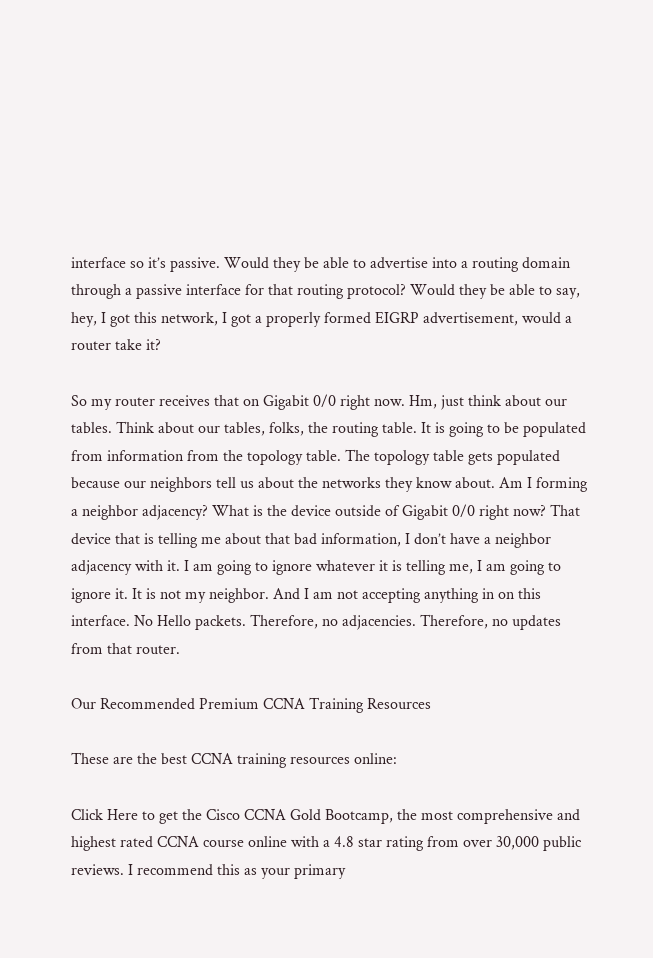interface so it’s passive. Would they be able to advertise into a routing domain through a passive interface for that routing protocol? Would they be able to say, hey, I got this network, I got a properly formed EIGRP advertisement, would a router take it?

So my router receives that on Gigabit 0/0 right now. Hm, just think about our tables. Think about our tables, folks, the routing table. It is going to be populated from information from the topology table. The topology table gets populated because our neighbors tell us about the networks they know about. Am I forming a neighbor adjacency? What is the device outside of Gigabit 0/0 right now? That device that is telling me about that bad information, I don’t have a neighbor adjacency with it. I am going to ignore whatever it is telling me, I am going to ignore it. It is not my neighbor. And I am not accepting anything in on this interface. No Hello packets. Therefore, no adjacencies. Therefore, no updates from that router.

Our Recommended Premium CCNA Training Resources

These are the best CCNA training resources online:

Click Here to get the Cisco CCNA Gold Bootcamp, the most comprehensive and highest rated CCNA course online with a 4.8 star rating from over 30,000 public reviews. I recommend this as your primary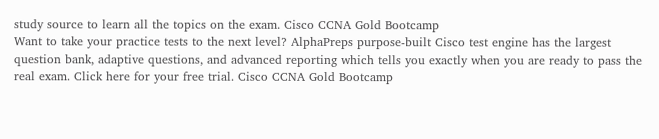study source to learn all the topics on the exam. Cisco CCNA Gold Bootcamp
Want to take your practice tests to the next level? AlphaPreps purpose-built Cisco test engine has the largest question bank, adaptive questions, and advanced reporting which tells you exactly when you are ready to pass the real exam. Click here for your free trial. Cisco CCNA Gold Bootcamp